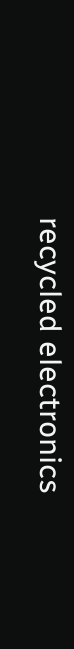recycled electronics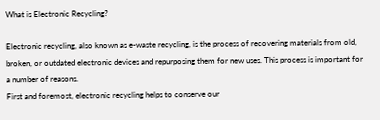What is Electronic Recycling?

Electronic recycling, also known as e-waste recycling, is the process of recovering materials from old, broken, or outdated electronic devices and repurposing them for new uses. This process is important for a number of reasons.
First and foremost, electronic recycling helps to conserve our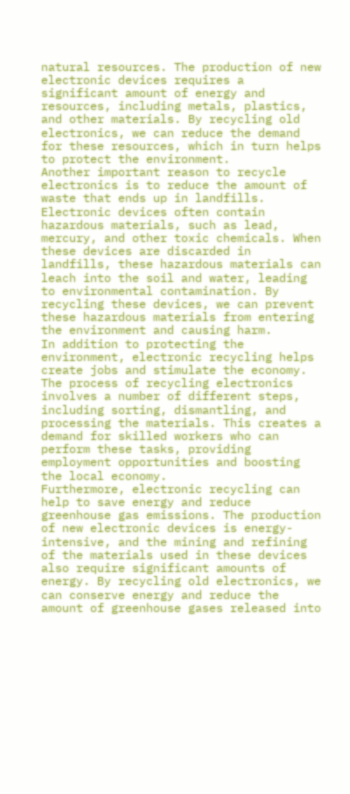natural resources. The production of new electronic devices requires a significant amount of energy and resources, including metals, plastics, and other materials. By recycling old electronics, we can reduce the demand for these resources, which in turn helps to protect the environment.
Another important reason to recycle electronics is to reduce the amount of waste that ends up in landfills. Electronic devices often contain hazardous materials, such as lead, mercury, and other toxic chemicals. When these devices are discarded in landfills, these hazardous materials can leach into the soil and water, leading to environmental contamination. By recycling these devices, we can prevent these hazardous materials from entering the environment and causing harm.
In addition to protecting the environment, electronic recycling helps create jobs and stimulate the economy. The process of recycling electronics involves a number of different steps, including sorting, dismantling, and processing the materials. This creates a demand for skilled workers who can perform these tasks, providing employment opportunities and boosting the local economy.
Furthermore, electronic recycling can help to save energy and reduce greenhouse gas emissions. The production of new electronic devices is energy-intensive, and the mining and refining of the materials used in these devices also require significant amounts of energy. By recycling old electronics, we can conserve energy and reduce the amount of greenhouse gases released into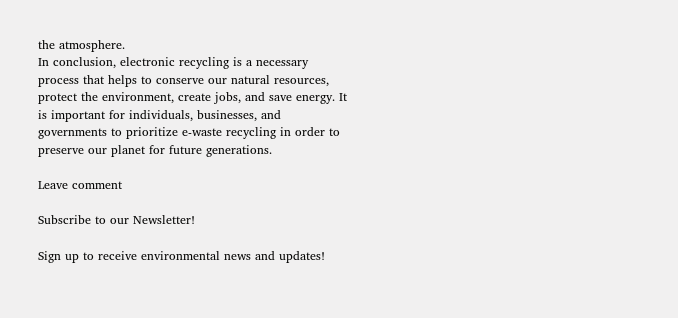the atmosphere.
In conclusion, electronic recycling is a necessary process that helps to conserve our natural resources, protect the environment, create jobs, and save energy. It is important for individuals, businesses, and governments to prioritize e-waste recycling in order to preserve our planet for future generations.

Leave comment

Subscribe to our Newsletter!

Sign up to receive environmental news and updates!